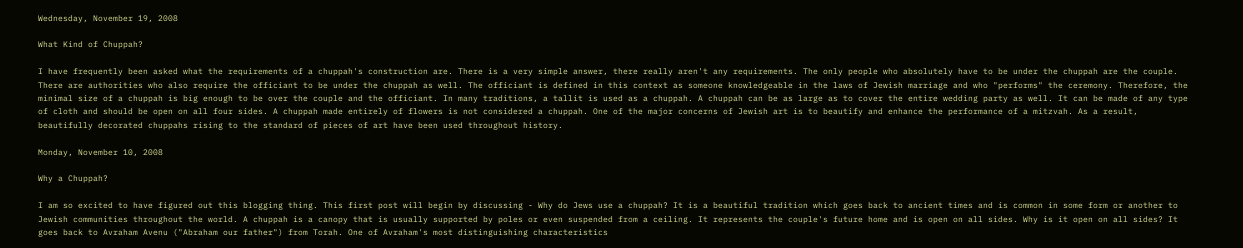Wednesday, November 19, 2008

What Kind of Chuppah?

I have frequently been asked what the requirements of a chuppah's construction are. There is a very simple answer, there really aren't any requirements. The only people who absolutely have to be under the chuppah are the couple. There are authorities who also require the officiant to be under the chuppah as well. The officiant is defined in this context as someone knowledgeable in the laws of Jewish marriage and who "performs" the ceremony. Therefore, the minimal size of a chuppah is big enough to be over the couple and the officiant. In many traditions, a tallit is used as a chuppah. A chuppah can be as large as to cover the entire wedding party as well. It can be made of any type of cloth and should be open on all four sides. A chuppah made entirely of flowers is not considered a chuppah. One of the major concerns of Jewish art is to beautify and enhance the performance of a mitzvah. As a result, beautifully decorated chuppahs rising to the standard of pieces of art have been used throughout history.

Monday, November 10, 2008

Why a Chuppah?

I am so excited to have figured out this blogging thing. This first post will begin by discussing - Why do Jews use a chuppah? It is a beautiful tradition which goes back to ancient times and is common in some form or another to Jewish communities throughout the world. A chuppah is a canopy that is usually supported by poles or even suspended from a ceiling. It represents the couple's future home and is open on all sides. Why is it open on all sides? It goes back to Avraham Avenu ("Abraham our father") from Torah. One of Avraham's most distinguishing characteristics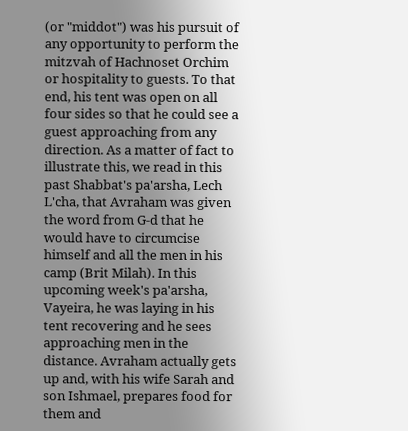(or "middot") was his pursuit of any opportunity to perform the mitzvah of Hachnoset Orchim or hospitality to guests. To that end, his tent was open on all four sides so that he could see a guest approaching from any direction. As a matter of fact to illustrate this, we read in this past Shabbat's pa'arsha, Lech L'cha, that Avraham was given the word from G-d that he would have to circumcise himself and all the men in his camp (Brit Milah). In this upcoming week's pa'arsha, Vayeira, he was laying in his tent recovering and he sees approaching men in the distance. Avraham actually gets up and, with his wife Sarah and son Ishmael, prepares food for them and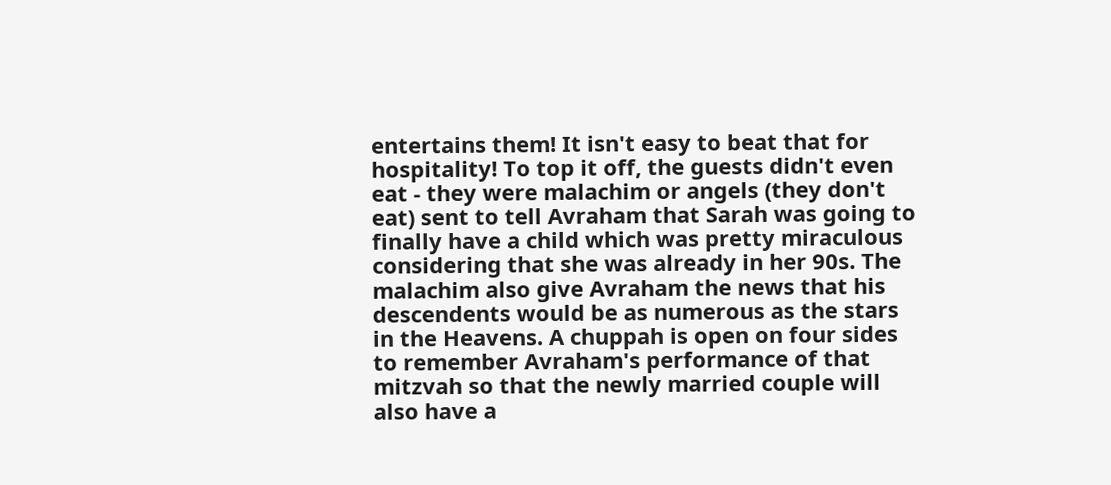entertains them! It isn't easy to beat that for hospitality! To top it off, the guests didn't even eat - they were malachim or angels (they don't eat) sent to tell Avraham that Sarah was going to finally have a child which was pretty miraculous considering that she was already in her 90s. The malachim also give Avraham the news that his descendents would be as numerous as the stars in the Heavens. A chuppah is open on four sides to remember Avraham's performance of that mitzvah so that the newly married couple will also have a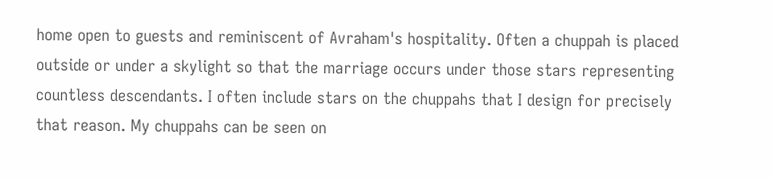home open to guests and reminiscent of Avraham's hospitality. Often a chuppah is placed outside or under a skylight so that the marriage occurs under those stars representing countless descendants. I often include stars on the chuppahs that I design for precisely that reason. My chuppahs can be seen on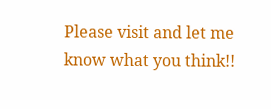Please visit and let me know what you think!!